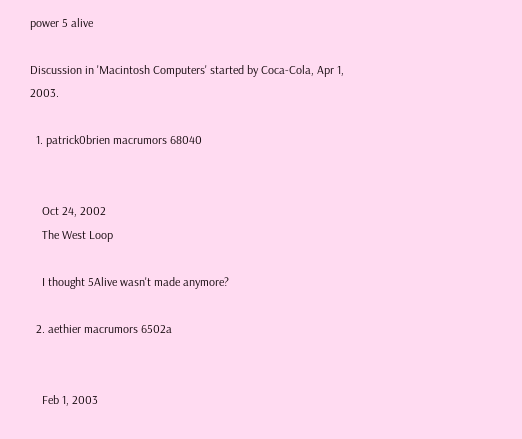power 5 alive

Discussion in 'Macintosh Computers' started by Coca-Cola, Apr 1, 2003.

  1. patrick0brien macrumors 68040


    Oct 24, 2002
    The West Loop

    I thought 5Alive wasn't made anymore?

  2. aethier macrumors 6502a


    Feb 1, 2003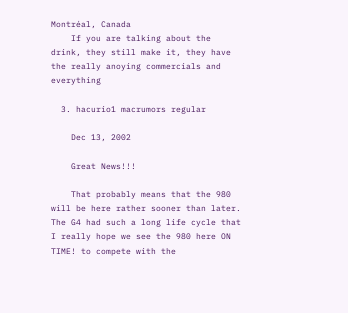Montréal, Canada
    If you are talking about the drink, they still make it, they have the really anoying commercials and everything

  3. hacurio1 macrumors regular

    Dec 13, 2002

    Great News!!!

    That probably means that the 980 will be here rather sooner than later. The G4 had such a long life cycle that I really hope we see the 980 here ON TIME! to compete with the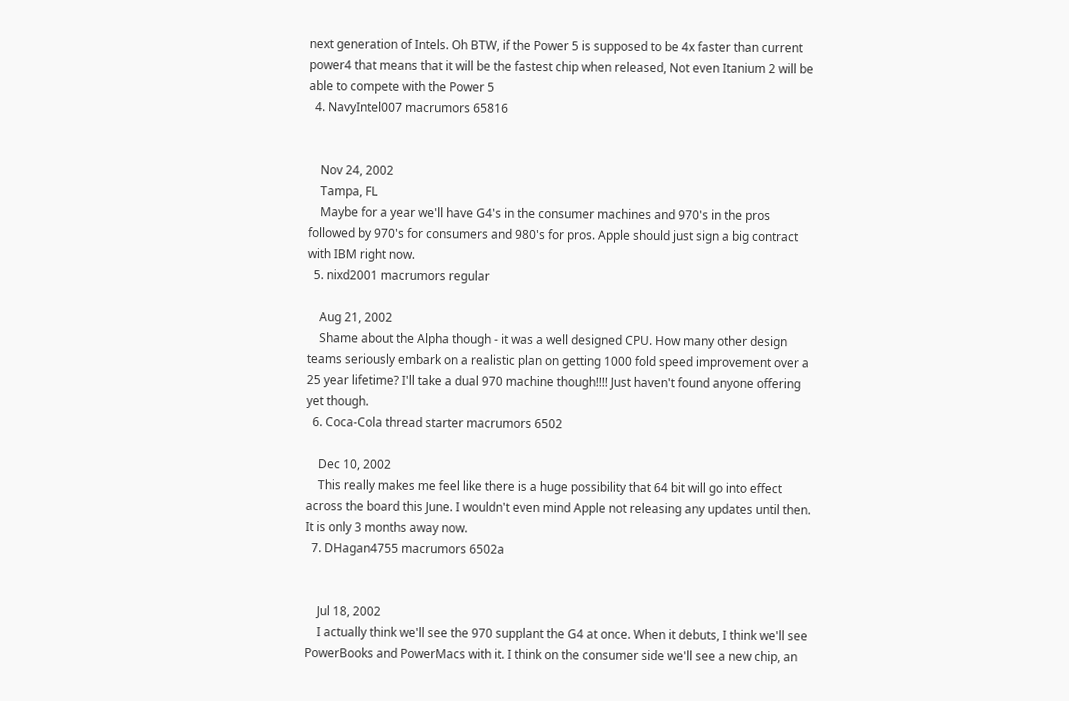next generation of Intels. Oh BTW, if the Power 5 is supposed to be 4x faster than current power4 that means that it will be the fastest chip when released, Not even Itanium 2 will be able to compete with the Power 5
  4. NavyIntel007 macrumors 65816


    Nov 24, 2002
    Tampa, FL
    Maybe for a year we'll have G4's in the consumer machines and 970's in the pros followed by 970's for consumers and 980's for pros. Apple should just sign a big contract with IBM right now.
  5. nixd2001 macrumors regular

    Aug 21, 2002
    Shame about the Alpha though - it was a well designed CPU. How many other design teams seriously embark on a realistic plan on getting 1000 fold speed improvement over a 25 year lifetime? I'll take a dual 970 machine though!!!! Just haven't found anyone offering yet though.
  6. Coca-Cola thread starter macrumors 6502

    Dec 10, 2002
    This really makes me feel like there is a huge possibility that 64 bit will go into effect across the board this June. I wouldn't even mind Apple not releasing any updates until then. It is only 3 months away now.
  7. DHagan4755 macrumors 6502a


    Jul 18, 2002
    I actually think we'll see the 970 supplant the G4 at once. When it debuts, I think we'll see PowerBooks and PowerMacs with it. I think on the consumer side we'll see a new chip, an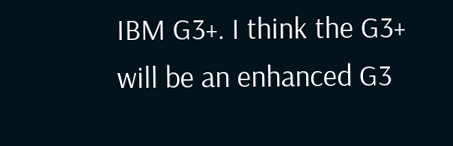IBM G3+. I think the G3+ will be an enhanced G3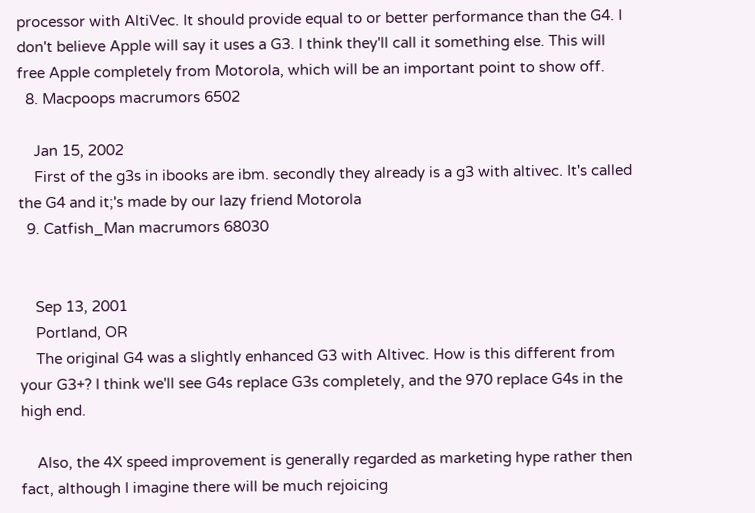processor with AltiVec. It should provide equal to or better performance than the G4. I don't believe Apple will say it uses a G3. I think they'll call it something else. This will free Apple completely from Motorola, which will be an important point to show off.
  8. Macpoops macrumors 6502

    Jan 15, 2002
    First of the g3s in ibooks are ibm. secondly they already is a g3 with altivec. It's called the G4 and it;'s made by our lazy friend Motorola
  9. Catfish_Man macrumors 68030


    Sep 13, 2001
    Portland, OR
    The original G4 was a slightly enhanced G3 with Altivec. How is this different from your G3+? I think we'll see G4s replace G3s completely, and the 970 replace G4s in the high end.

    Also, the 4X speed improvement is generally regarded as marketing hype rather then fact, although I imagine there will be much rejoicing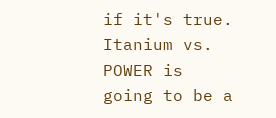if it's true. Itanium vs. POWER is going to be a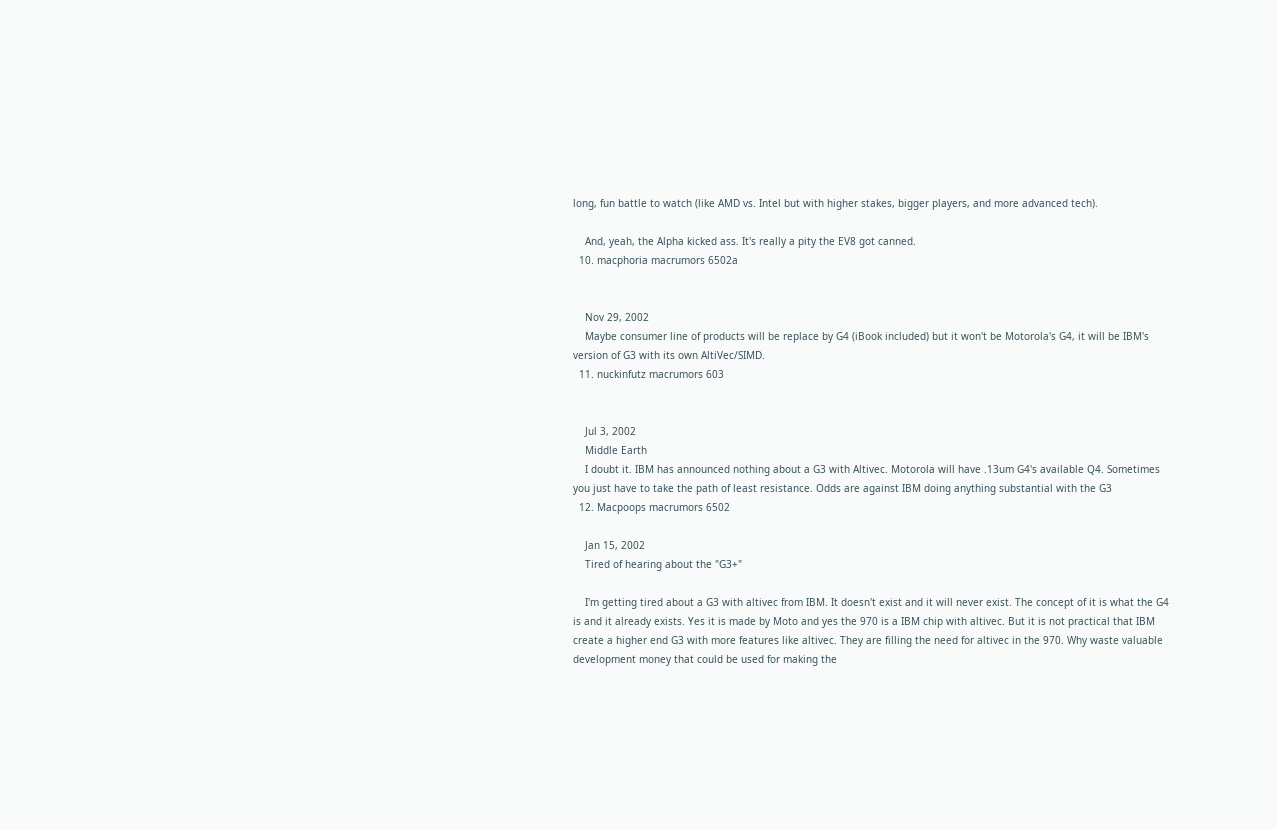long, fun battle to watch (like AMD vs. Intel but with higher stakes, bigger players, and more advanced tech).

    And, yeah, the Alpha kicked ass. It's really a pity the EV8 got canned.
  10. macphoria macrumors 6502a


    Nov 29, 2002
    Maybe consumer line of products will be replace by G4 (iBook included) but it won't be Motorola's G4, it will be IBM's version of G3 with its own AltiVec/SIMD.
  11. nuckinfutz macrumors 603


    Jul 3, 2002
    Middle Earth
    I doubt it. IBM has announced nothing about a G3 with Altivec. Motorola will have .13um G4's available Q4. Sometimes you just have to take the path of least resistance. Odds are against IBM doing anything substantial with the G3
  12. Macpoops macrumors 6502

    Jan 15, 2002
    Tired of hearing about the "G3+"

    I'm getting tired about a G3 with altivec from IBM. It doesn't exist and it will never exist. The concept of it is what the G4 is and it already exists. Yes it is made by Moto and yes the 970 is a IBM chip with altivec. But it is not practical that IBM create a higher end G3 with more features like altivec. They are filling the need for altivec in the 970. Why waste valuable development money that could be used for making the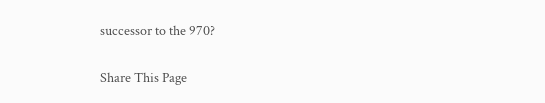successor to the 970?

Share This Page